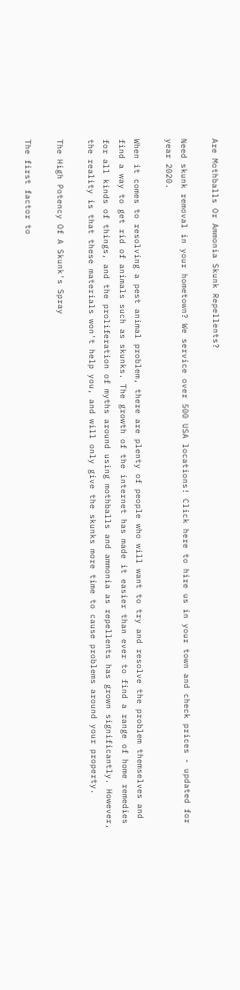Are Mothballs Or Ammonia Skunk Repellents?

Need skunk removal in your hometown? We service over 500 USA locations! Click here to hire us in your town and check prices - updated for year 2020.

When it comes to resolving a pest animal problem, there are plenty of people who will want to try and resolve the problem themselves and find a way to get rid of animals such as skunks. The growth of the internet has made it easier than ever to find a range of home remedies for all kinds of things, and the proliferation of myths around using mothballs and ammonia as repellents has grown significantly. However, the reality is that these materials won't help you, and will only give the skunks more time to cause problems around your property.

The High Potency Of A Skunk's Spray

The first factor to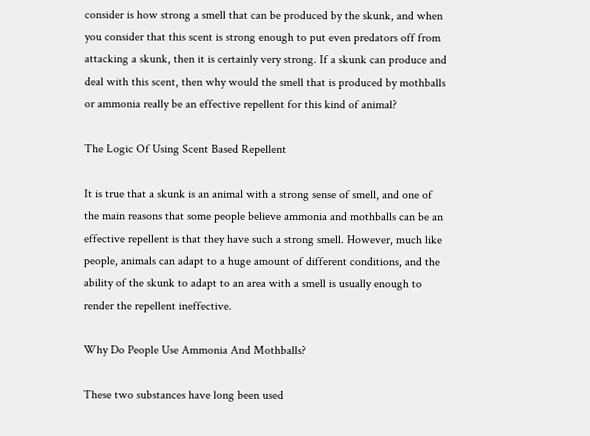consider is how strong a smell that can be produced by the skunk, and when you consider that this scent is strong enough to put even predators off from attacking a skunk, then it is certainly very strong. If a skunk can produce and deal with this scent, then why would the smell that is produced by mothballs or ammonia really be an effective repellent for this kind of animal?

The Logic Of Using Scent Based Repellent

It is true that a skunk is an animal with a strong sense of smell, and one of the main reasons that some people believe ammonia and mothballs can be an effective repellent is that they have such a strong smell. However, much like people, animals can adapt to a huge amount of different conditions, and the ability of the skunk to adapt to an area with a smell is usually enough to render the repellent ineffective.

Why Do People Use Ammonia And Mothballs?

These two substances have long been used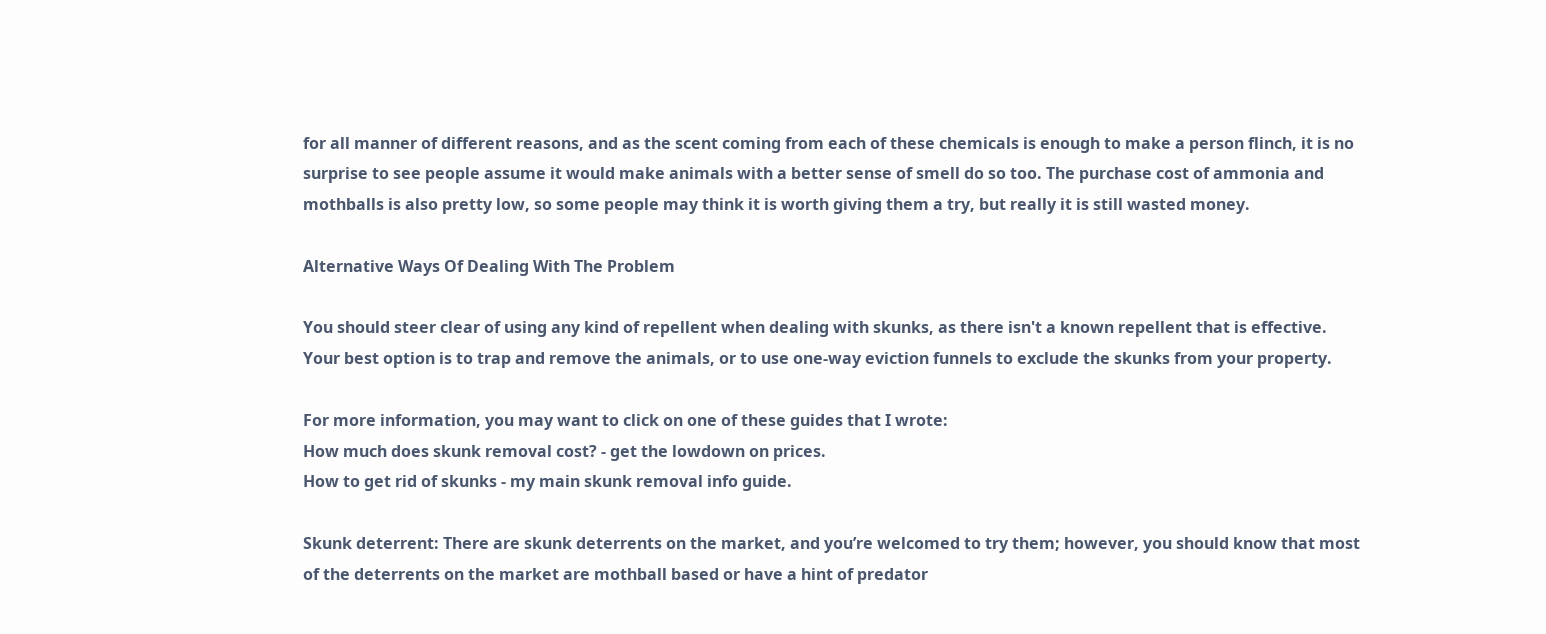for all manner of different reasons, and as the scent coming from each of these chemicals is enough to make a person flinch, it is no surprise to see people assume it would make animals with a better sense of smell do so too. The purchase cost of ammonia and mothballs is also pretty low, so some people may think it is worth giving them a try, but really it is still wasted money.

Alternative Ways Of Dealing With The Problem

You should steer clear of using any kind of repellent when dealing with skunks, as there isn't a known repellent that is effective. Your best option is to trap and remove the animals, or to use one-way eviction funnels to exclude the skunks from your property.

For more information, you may want to click on one of these guides that I wrote:
How much does skunk removal cost? - get the lowdown on prices.
How to get rid of skunks - my main skunk removal info guide.

Skunk deterrent: There are skunk deterrents on the market, and you’re welcomed to try them; however, you should know that most of the deterrents on the market are mothball based or have a hint of predator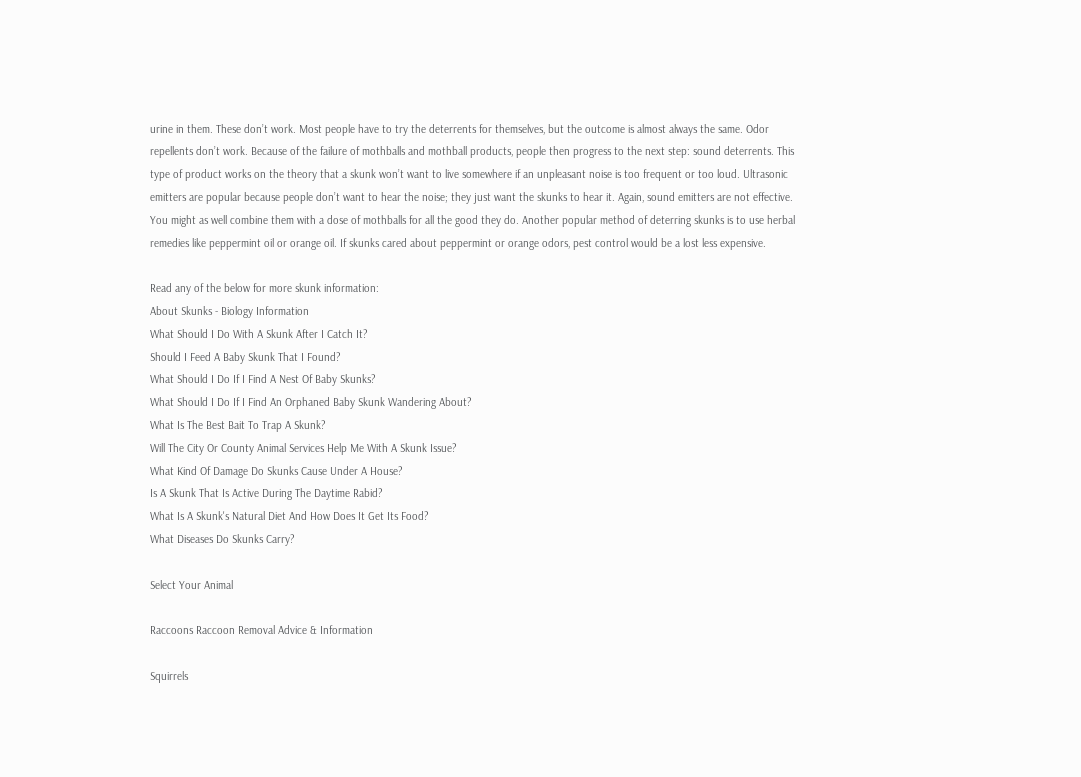urine in them. These don’t work. Most people have to try the deterrents for themselves, but the outcome is almost always the same. Odor repellents don’t work. Because of the failure of mothballs and mothball products, people then progress to the next step: sound deterrents. This type of product works on the theory that a skunk won’t want to live somewhere if an unpleasant noise is too frequent or too loud. Ultrasonic emitters are popular because people don’t want to hear the noise; they just want the skunks to hear it. Again, sound emitters are not effective. You might as well combine them with a dose of mothballs for all the good they do. Another popular method of deterring skunks is to use herbal remedies like peppermint oil or orange oil. If skunks cared about peppermint or orange odors, pest control would be a lost less expensive.

Read any of the below for more skunk information:
About Skunks - Biology Information
What Should I Do With A Skunk After I Catch It?
Should I Feed A Baby Skunk That I Found?
What Should I Do If I Find A Nest Of Baby Skunks?
What Should I Do If I Find An Orphaned Baby Skunk Wandering About?
What Is The Best Bait To Trap A Skunk?
Will The City Or County Animal Services Help Me With A Skunk Issue?
What Kind Of Damage Do Skunks Cause Under A House?
Is A Skunk That Is Active During The Daytime Rabid?
What Is A Skunk's Natural Diet And How Does It Get Its Food?
What Diseases Do Skunks Carry?

Select Your Animal

Raccoons Raccoon Removal Advice & Information

Squirrels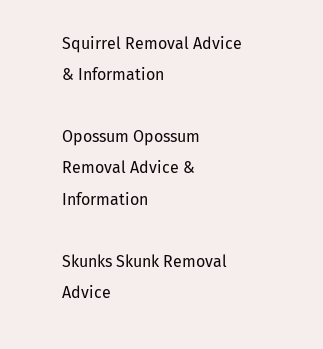Squirrel Removal Advice & Information

Opossum Opossum Removal Advice & Information

Skunks Skunk Removal Advice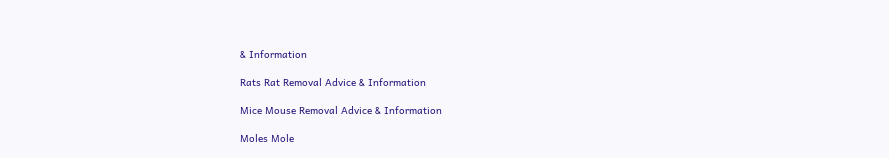& Information

Rats Rat Removal Advice & Information

Mice Mouse Removal Advice & Information

Moles Mole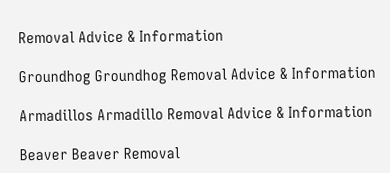Removal Advice & Information

Groundhog Groundhog Removal Advice & Information

Armadillos Armadillo Removal Advice & Information

Beaver Beaver Removal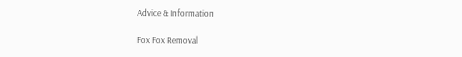Advice & Information

Fox Fox Removal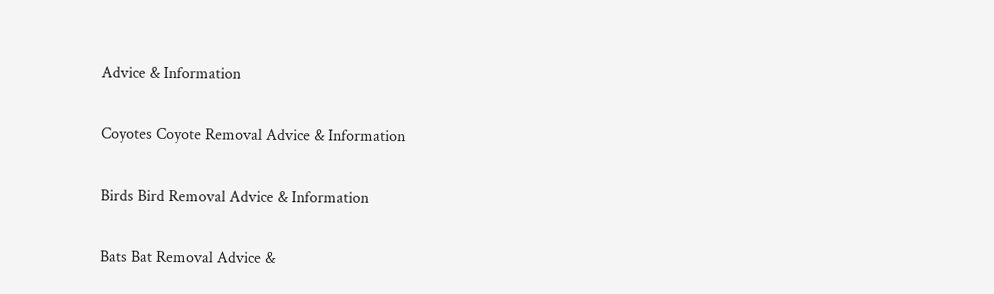Advice & Information

Coyotes Coyote Removal Advice & Information

Birds Bird Removal Advice & Information

Bats Bat Removal Advice &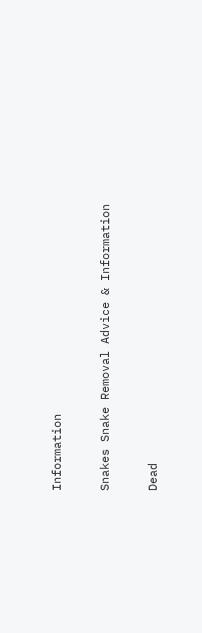Information

Snakes Snake Removal Advice & Information

Dead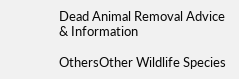Dead Animal Removal Advice & Information

OthersOther Wildlife Species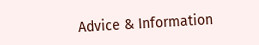Advice & Information